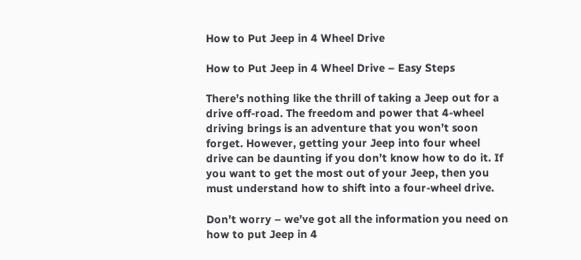How to Put Jeep in 4 Wheel Drive

How to Put Jeep in 4 Wheel Drive – Easy Steps

There’s nothing like the thrill of taking a Jeep out for a drive off-road. The freedom and power that 4-wheel driving brings is an adventure that you won’t soon forget. However, getting your Jeep into four wheel drive can be daunting if you don’t know how to do it. If you want to get the most out of your Jeep, then you must understand how to shift into a four-wheel drive.

Don’t worry – we’ve got all the information you need on how to put Jeep in 4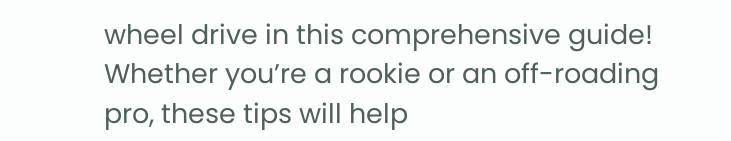wheel drive in this comprehensive guide! Whether you’re a rookie or an off-roading pro, these tips will help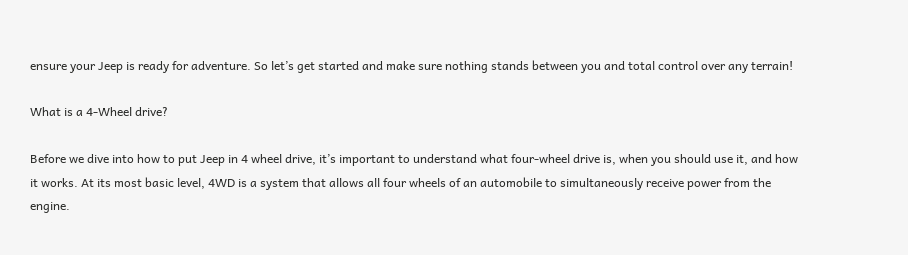ensure your Jeep is ready for adventure. So let’s get started and make sure nothing stands between you and total control over any terrain!

What is a 4-Wheel drive?

Before we dive into how to put Jeep in 4 wheel drive, it’s important to understand what four-wheel drive is, when you should use it, and how it works. At its most basic level, 4WD is a system that allows all four wheels of an automobile to simultaneously receive power from the engine.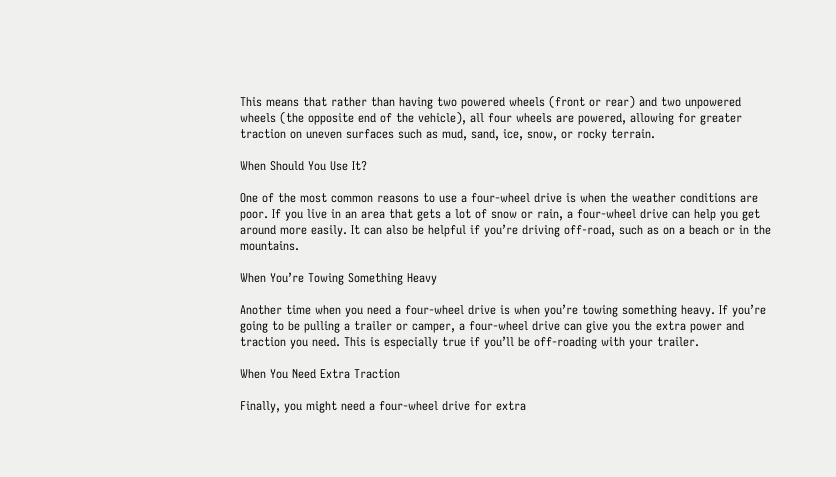This means that rather than having two powered wheels (front or rear) and two unpowered wheels (the opposite end of the vehicle), all four wheels are powered, allowing for greater traction on uneven surfaces such as mud, sand, ice, snow, or rocky terrain.

When Should You Use It?

One of the most common reasons to use a four-wheel drive is when the weather conditions are poor. If you live in an area that gets a lot of snow or rain, a four-wheel drive can help you get around more easily. It can also be helpful if you’re driving off-road, such as on a beach or in the mountains.

When You’re Towing Something Heavy

Another time when you need a four-wheel drive is when you’re towing something heavy. If you’re going to be pulling a trailer or camper, a four-wheel drive can give you the extra power and traction you need. This is especially true if you’ll be off-roading with your trailer.

When You Need Extra Traction

Finally, you might need a four-wheel drive for extra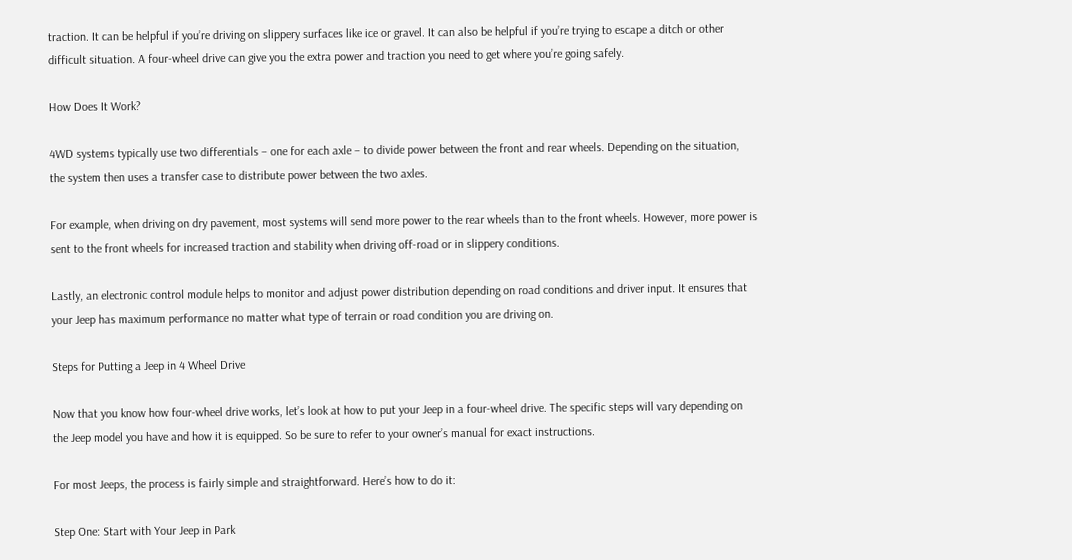traction. It can be helpful if you’re driving on slippery surfaces like ice or gravel. It can also be helpful if you’re trying to escape a ditch or other difficult situation. A four-wheel drive can give you the extra power and traction you need to get where you’re going safely.

How Does It Work?

4WD systems typically use two differentials – one for each axle – to divide power between the front and rear wheels. Depending on the situation, the system then uses a transfer case to distribute power between the two axles.

For example, when driving on dry pavement, most systems will send more power to the rear wheels than to the front wheels. However, more power is sent to the front wheels for increased traction and stability when driving off-road or in slippery conditions.

Lastly, an electronic control module helps to monitor and adjust power distribution depending on road conditions and driver input. It ensures that your Jeep has maximum performance no matter what type of terrain or road condition you are driving on.

Steps for Putting a Jeep in 4 Wheel Drive

Now that you know how four-wheel drive works, let’s look at how to put your Jeep in a four-wheel drive. The specific steps will vary depending on the Jeep model you have and how it is equipped. So be sure to refer to your owner’s manual for exact instructions.

For most Jeeps, the process is fairly simple and straightforward. Here’s how to do it:

Step One: Start with Your Jeep in Park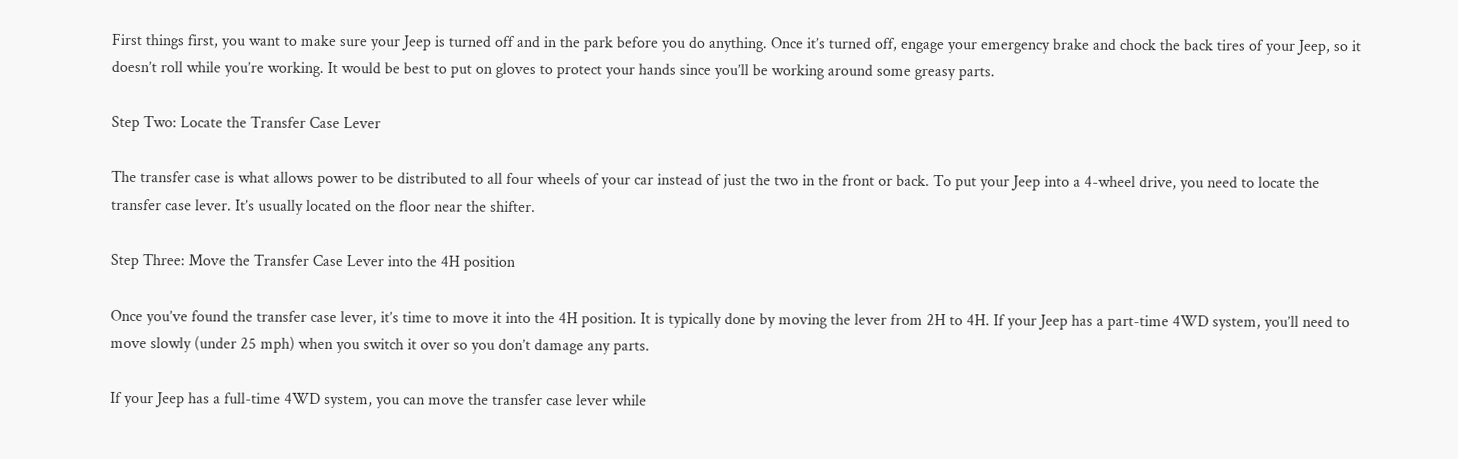First things first, you want to make sure your Jeep is turned off and in the park before you do anything. Once it’s turned off, engage your emergency brake and chock the back tires of your Jeep, so it doesn’t roll while you’re working. It would be best to put on gloves to protect your hands since you’ll be working around some greasy parts.

Step Two: Locate the Transfer Case Lever

The transfer case is what allows power to be distributed to all four wheels of your car instead of just the two in the front or back. To put your Jeep into a 4-wheel drive, you need to locate the transfer case lever. It’s usually located on the floor near the shifter.

Step Three: Move the Transfer Case Lever into the 4H position

Once you’ve found the transfer case lever, it’s time to move it into the 4H position. It is typically done by moving the lever from 2H to 4H. If your Jeep has a part-time 4WD system, you’ll need to move slowly (under 25 mph) when you switch it over so you don’t damage any parts.

If your Jeep has a full-time 4WD system, you can move the transfer case lever while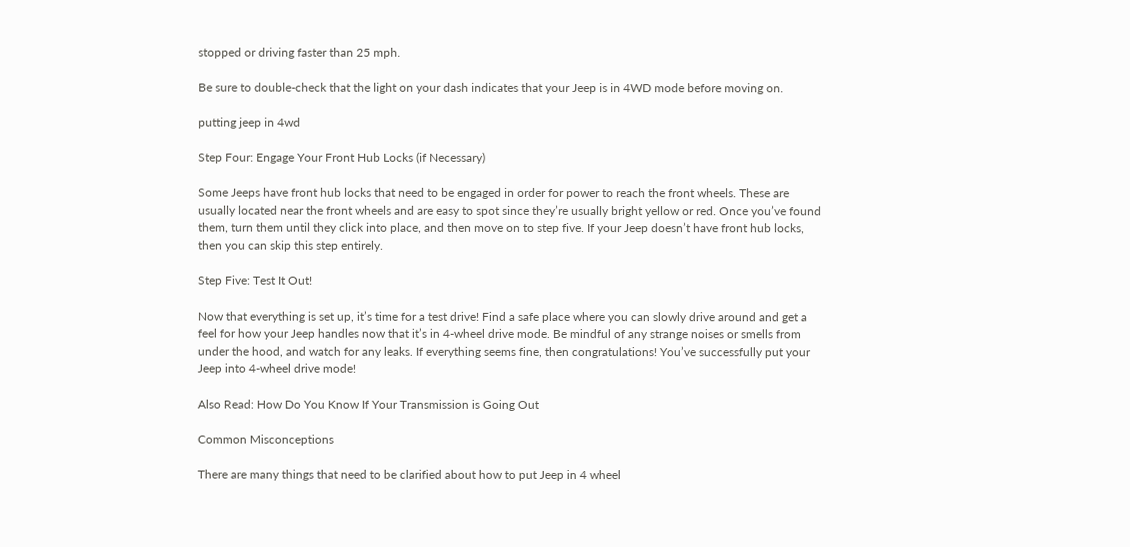stopped or driving faster than 25 mph.

Be sure to double-check that the light on your dash indicates that your Jeep is in 4WD mode before moving on.

putting jeep in 4wd

Step Four: Engage Your Front Hub Locks (if Necessary)

Some Jeeps have front hub locks that need to be engaged in order for power to reach the front wheels. These are usually located near the front wheels and are easy to spot since they’re usually bright yellow or red. Once you’ve found them, turn them until they click into place, and then move on to step five. If your Jeep doesn’t have front hub locks, then you can skip this step entirely.

Step Five: Test It Out!

Now that everything is set up, it’s time for a test drive! Find a safe place where you can slowly drive around and get a feel for how your Jeep handles now that it’s in 4-wheel drive mode. Be mindful of any strange noises or smells from under the hood, and watch for any leaks. If everything seems fine, then congratulations! You’ve successfully put your Jeep into 4-wheel drive mode!

Also Read: How Do You Know If Your Transmission is Going Out

Common Misconceptions

There are many things that need to be clarified about how to put Jeep in 4 wheel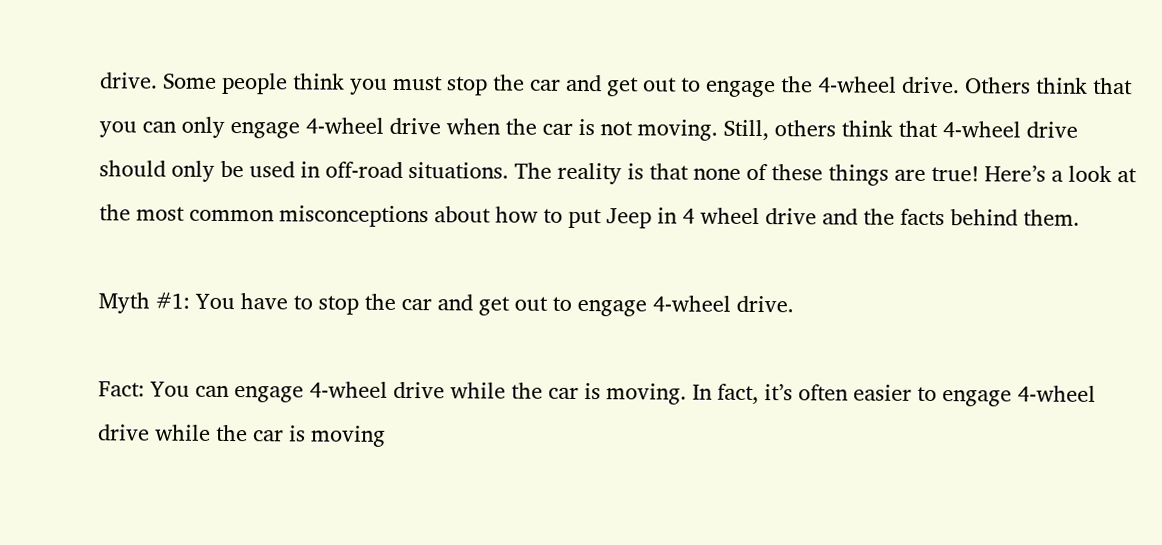drive. Some people think you must stop the car and get out to engage the 4-wheel drive. Others think that you can only engage 4-wheel drive when the car is not moving. Still, others think that 4-wheel drive should only be used in off-road situations. The reality is that none of these things are true! Here’s a look at the most common misconceptions about how to put Jeep in 4 wheel drive and the facts behind them.

Myth #1: You have to stop the car and get out to engage 4-wheel drive.

Fact: You can engage 4-wheel drive while the car is moving. In fact, it’s often easier to engage 4-wheel drive while the car is moving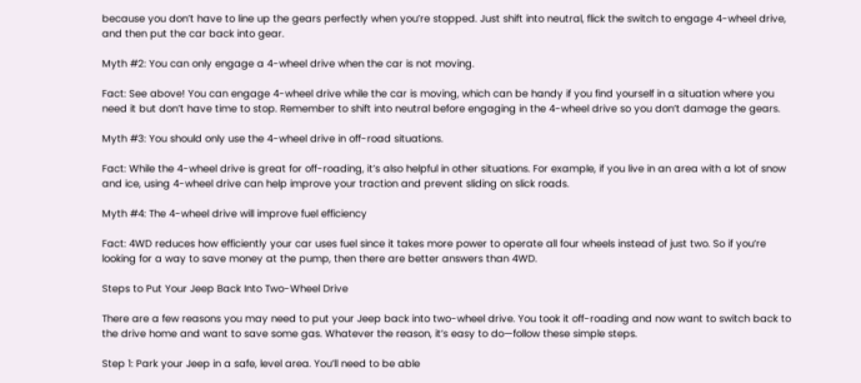because you don’t have to line up the gears perfectly when you’re stopped. Just shift into neutral, flick the switch to engage 4-wheel drive, and then put the car back into gear.

Myth #2: You can only engage a 4-wheel drive when the car is not moving.

Fact: See above! You can engage 4-wheel drive while the car is moving, which can be handy if you find yourself in a situation where you need it but don’t have time to stop. Remember to shift into neutral before engaging in the 4-wheel drive so you don’t damage the gears.

Myth #3: You should only use the 4-wheel drive in off-road situations.

Fact: While the 4-wheel drive is great for off-roading, it’s also helpful in other situations. For example, if you live in an area with a lot of snow and ice, using 4-wheel drive can help improve your traction and prevent sliding on slick roads.

Myth #4: The 4-wheel drive will improve fuel efficiency

Fact: 4WD reduces how efficiently your car uses fuel since it takes more power to operate all four wheels instead of just two. So if you’re looking for a way to save money at the pump, then there are better answers than 4WD.

Steps to Put Your Jeep Back Into Two-Wheel Drive

There are a few reasons you may need to put your Jeep back into two-wheel drive. You took it off-roading and now want to switch back to the drive home and want to save some gas. Whatever the reason, it’s easy to do—follow these simple steps.

Step 1: Park your Jeep in a safe, level area. You’ll need to be able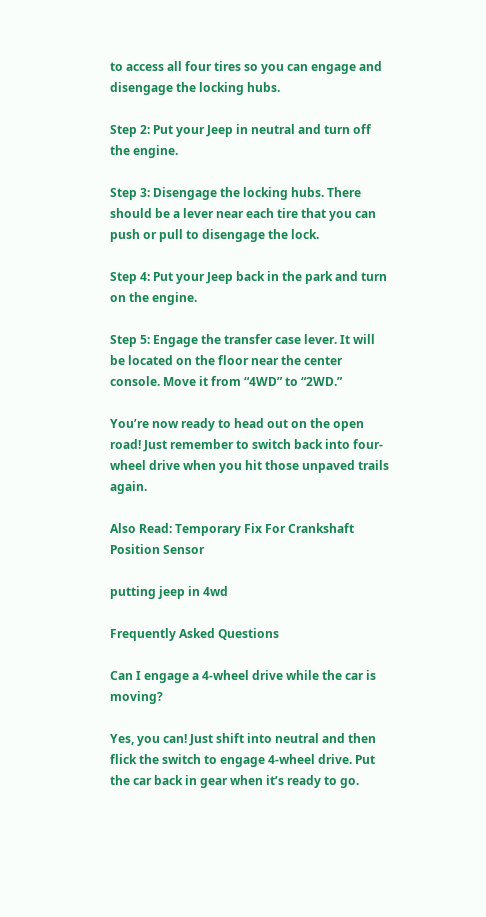to access all four tires so you can engage and disengage the locking hubs.

Step 2: Put your Jeep in neutral and turn off the engine.

Step 3: Disengage the locking hubs. There should be a lever near each tire that you can push or pull to disengage the lock.

Step 4: Put your Jeep back in the park and turn on the engine.

Step 5: Engage the transfer case lever. It will be located on the floor near the center console. Move it from “4WD” to “2WD.”

You’re now ready to head out on the open road! Just remember to switch back into four-wheel drive when you hit those unpaved trails again.

Also Read: Temporary Fix For Crankshaft Position Sensor

putting jeep in 4wd

Frequently Asked Questions

Can I engage a 4-wheel drive while the car is moving?

Yes, you can! Just shift into neutral and then flick the switch to engage 4-wheel drive. Put the car back in gear when it’s ready to go.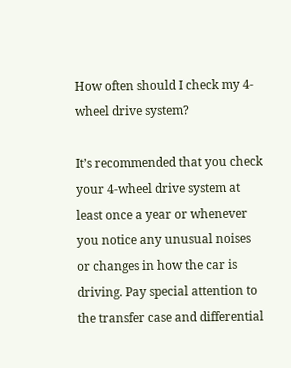How often should I check my 4-wheel drive system?

It’s recommended that you check your 4-wheel drive system at least once a year or whenever you notice any unusual noises or changes in how the car is driving. Pay special attention to the transfer case and differential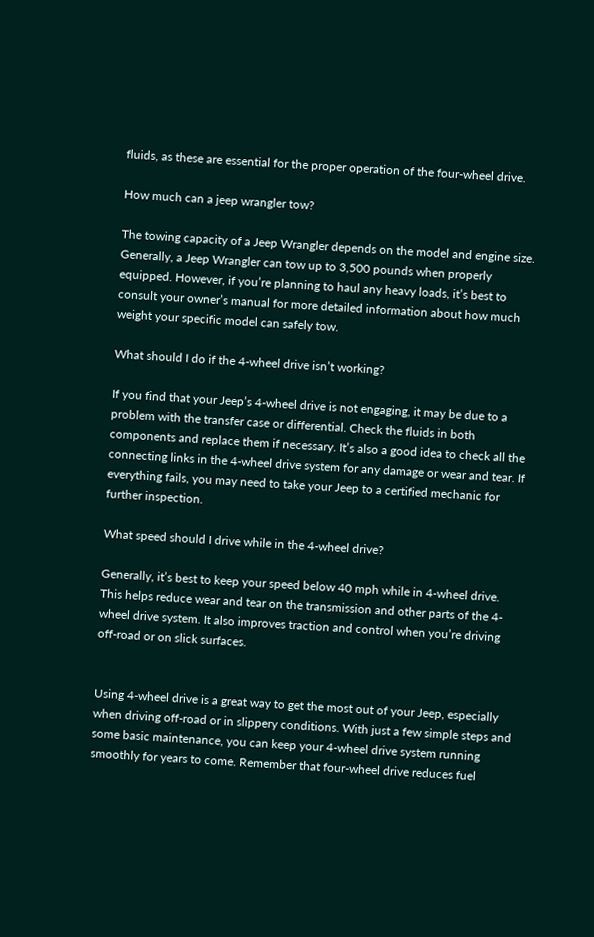fluids, as these are essential for the proper operation of the four-wheel drive.

How much can a jeep wrangler tow?

The towing capacity of a Jeep Wrangler depends on the model and engine size. Generally, a Jeep Wrangler can tow up to 3,500 pounds when properly equipped. However, if you’re planning to haul any heavy loads, it’s best to consult your owner’s manual for more detailed information about how much weight your specific model can safely tow.

What should I do if the 4-wheel drive isn’t working?

If you find that your Jeep’s 4-wheel drive is not engaging, it may be due to a problem with the transfer case or differential. Check the fluids in both components and replace them if necessary. It’s also a good idea to check all the connecting links in the 4-wheel drive system for any damage or wear and tear. If everything fails, you may need to take your Jeep to a certified mechanic for further inspection.

What speed should I drive while in the 4-wheel drive?

Generally, it’s best to keep your speed below 40 mph while in 4-wheel drive. This helps reduce wear and tear on the transmission and other parts of the 4-wheel drive system. It also improves traction and control when you’re driving off-road or on slick surfaces.


Using 4-wheel drive is a great way to get the most out of your Jeep, especially when driving off-road or in slippery conditions. With just a few simple steps and some basic maintenance, you can keep your 4-wheel drive system running smoothly for years to come. Remember that four-wheel drive reduces fuel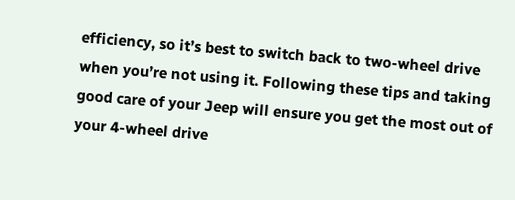efficiency, so it’s best to switch back to two-wheel drive when you’re not using it. Following these tips and taking good care of your Jeep will ensure you get the most out of your 4-wheel drive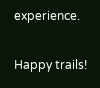experience.

Happy trails!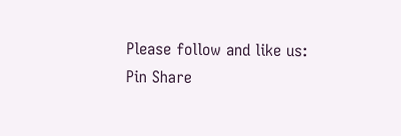Please follow and like us:
Pin Share